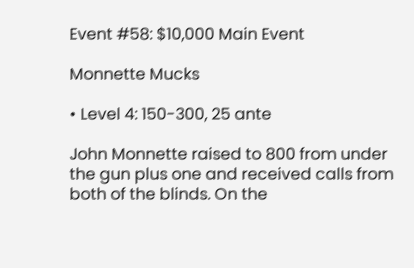Event #58: $10,000 Main Event

Monnette Mucks

• Level 4: 150-300, 25 ante

John Monnette raised to 800 from under the gun plus one and received calls from both of the blinds. On the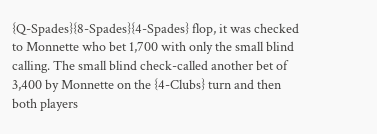{Q-Spades}{8-Spades}{4-Spades} flop, it was checked to Monnette who bet 1,700 with only the small blind calling. The small blind check-called another bet of 3,400 by Monnette on the {4-Clubs} turn and then both players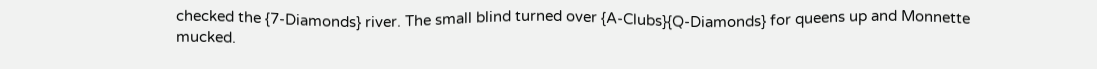checked the {7-Diamonds} river. The small blind turned over {A-Clubs}{Q-Diamonds} for queens up and Monnette mucked.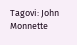Tagovi: John Monnette